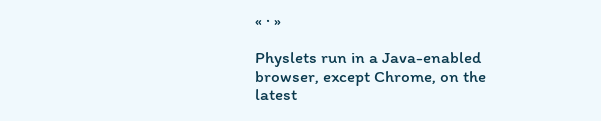« · »

Physlets run in a Java-enabled browser, except Chrome, on the latest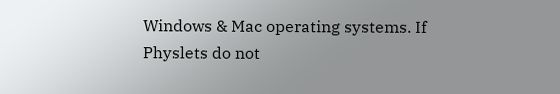Windows & Mac operating systems. If Physlets do not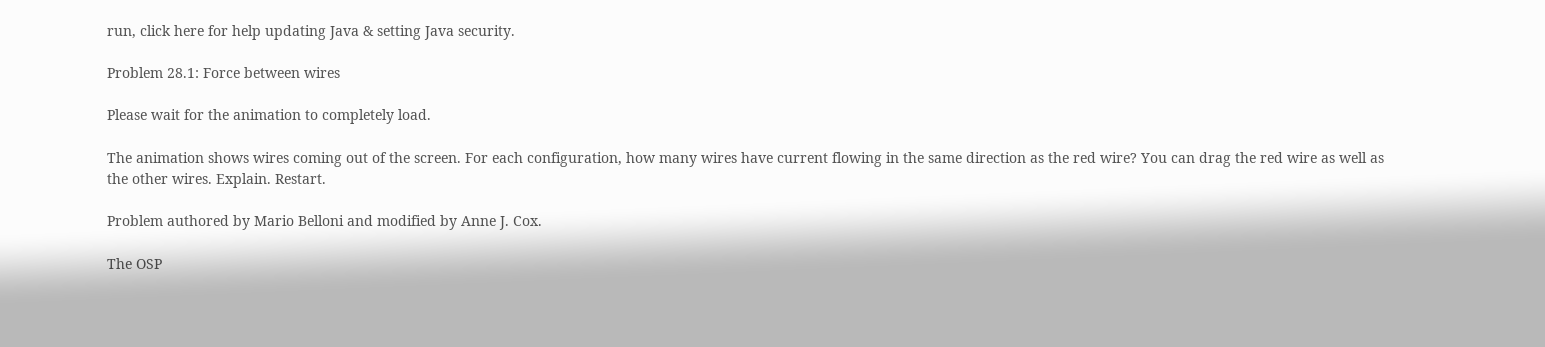run, click here for help updating Java & setting Java security.

Problem 28.1: Force between wires

Please wait for the animation to completely load.

The animation shows wires coming out of the screen. For each configuration, how many wires have current flowing in the same direction as the red wire? You can drag the red wire as well as the other wires. Explain. Restart.

Problem authored by Mario Belloni and modified by Anne J. Cox.

The OSP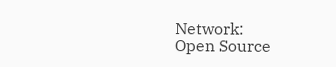Network:
Open Source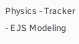Physics - Tracker - EJS Modeling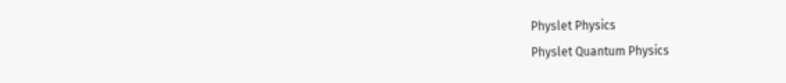Physlet Physics
Physlet Quantum Physics